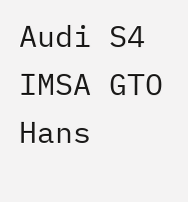Audi S4 IMSA GTO Hans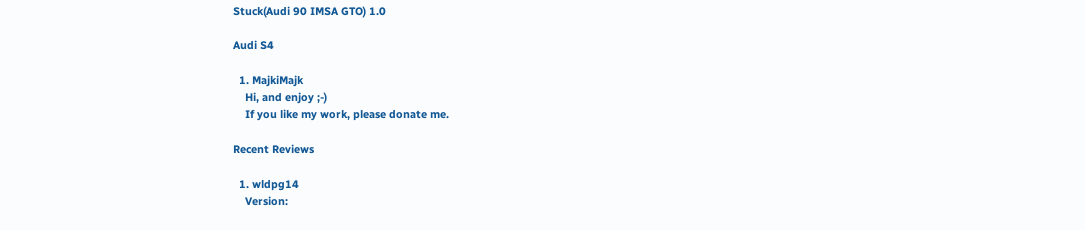Stuck(Audi 90 IMSA GTO) 1.0

Audi S4

  1. MajkiMajk
    Hi, and enjoy ;-)
    If you like my work, please donate me.

Recent Reviews

  1. wldpg14
    Version: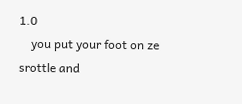1.0
    you put your foot on ze srottle and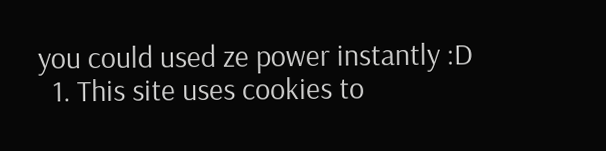you could used ze power instantly :D
  1. This site uses cookies to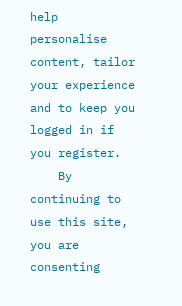help personalise content, tailor your experience and to keep you logged in if you register.
    By continuing to use this site, you are consenting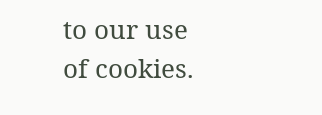to our use of cookies.